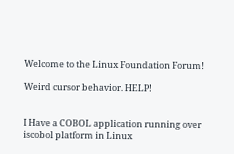Welcome to the Linux Foundation Forum!

Weird cursor behavior. HELP!


I Have a COBOL application running over iscobol platform in Linux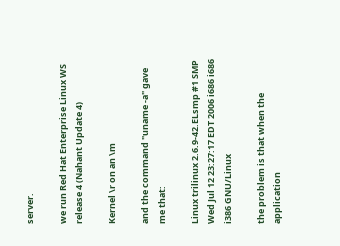server.

we run Red Hat Enterprise Linux WS release 4 (Nahant Update 4)

Kernel \r on an \m

and the command "uname -a" gave me that:

Linux trilinux 2.6.9-42.ELsmp #1 SMP Wed Jul 12 23:27:17 EDT 2006 i686 i686 i386 GNU/Linux

the problem is that when the application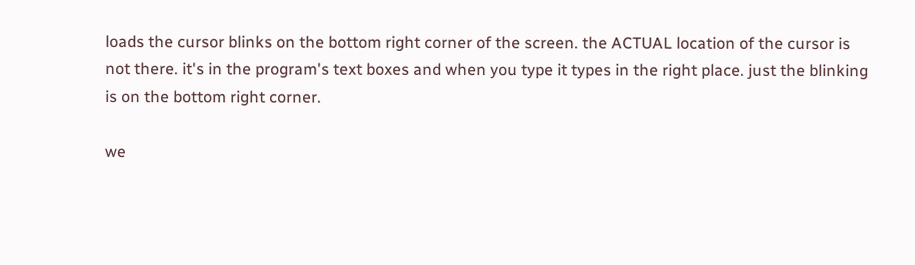loads the cursor blinks on the bottom right corner of the screen. the ACTUAL location of the cursor is not there. it's in the program's text boxes and when you type it types in the right place. just the blinking is on the bottom right corner.

we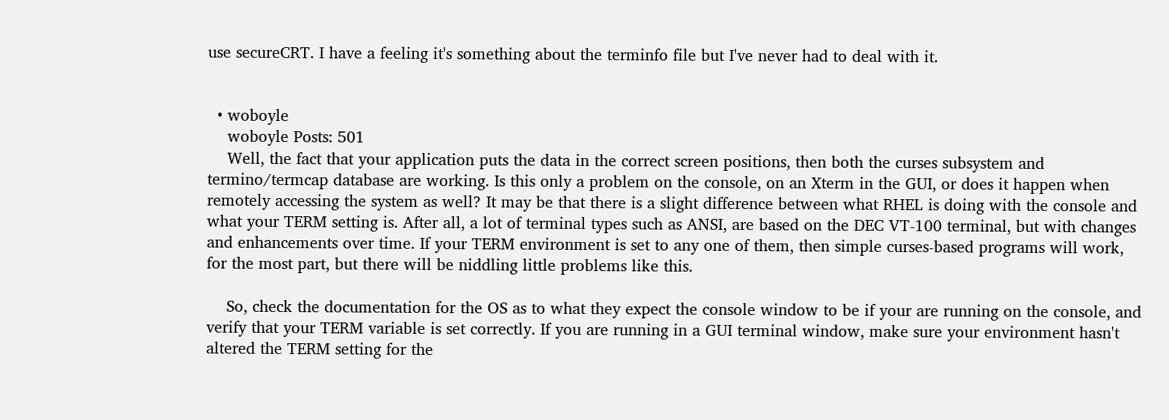use secureCRT. I have a feeling it's something about the terminfo file but I've never had to deal with it.


  • woboyle
    woboyle Posts: 501
    Well, the fact that your application puts the data in the correct screen positions, then both the curses subsystem and termino/termcap database are working. Is this only a problem on the console, on an Xterm in the GUI, or does it happen when remotely accessing the system as well? It may be that there is a slight difference between what RHEL is doing with the console and what your TERM setting is. After all, a lot of terminal types such as ANSI, are based on the DEC VT-100 terminal, but with changes and enhancements over time. If your TERM environment is set to any one of them, then simple curses-based programs will work, for the most part, but there will be niddling little problems like this.

    So, check the documentation for the OS as to what they expect the console window to be if your are running on the console, and verify that your TERM variable is set correctly. If you are running in a GUI terminal window, make sure your environment hasn't altered the TERM setting for the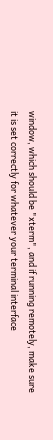window, which should be "xterm", and if running remotely, make sure it is set correctly for whatever your terminal interface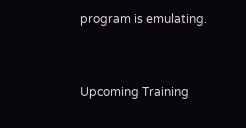program is emulating.


Upcoming Training